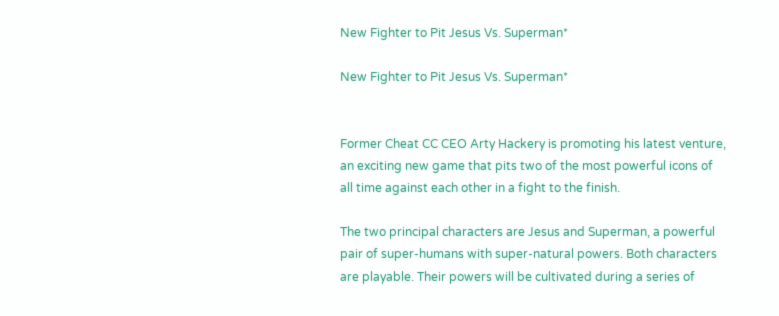New Fighter to Pit Jesus Vs. Superman*

New Fighter to Pit Jesus Vs. Superman*


Former Cheat CC CEO Arty Hackery is promoting his latest venture, an exciting new game that pits two of the most powerful icons of all time against each other in a fight to the finish.

The two principal characters are Jesus and Superman, a powerful pair of super-humans with super-natural powers. Both characters are playable. Their powers will be cultivated during a series of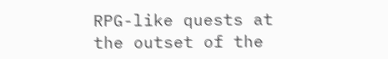RPG-like quests at the outset of the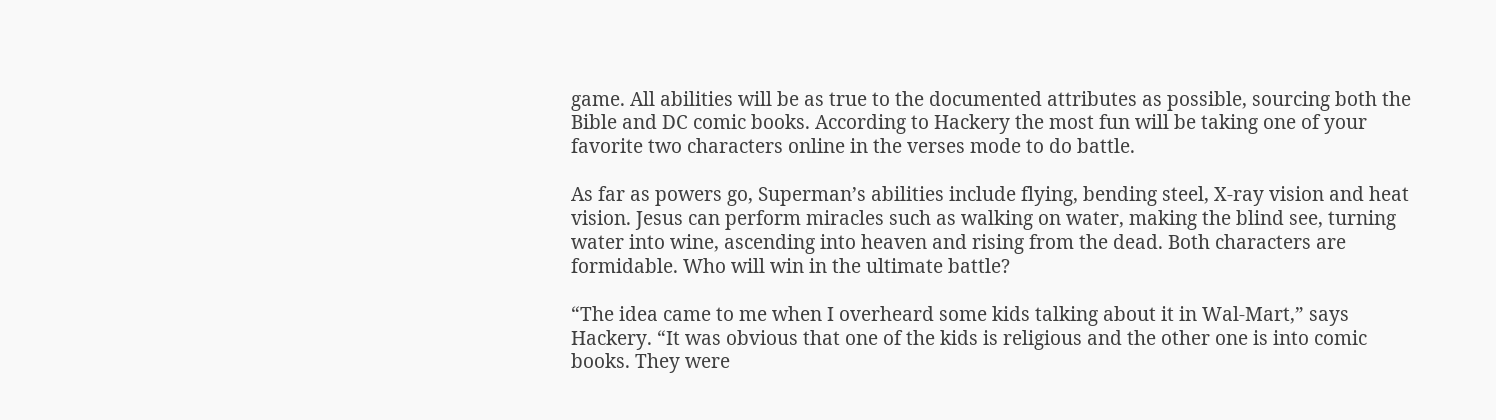game. All abilities will be as true to the documented attributes as possible, sourcing both the Bible and DC comic books. According to Hackery the most fun will be taking one of your favorite two characters online in the verses mode to do battle.

As far as powers go, Superman’s abilities include flying, bending steel, X-ray vision and heat vision. Jesus can perform miracles such as walking on water, making the blind see, turning water into wine, ascending into heaven and rising from the dead. Both characters are formidable. Who will win in the ultimate battle?

“The idea came to me when I overheard some kids talking about it in Wal-Mart,” says Hackery. “It was obvious that one of the kids is religious and the other one is into comic books. They were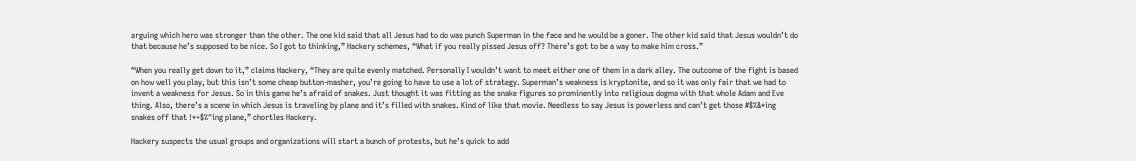arguing which hero was stronger than the other. The one kid said that all Jesus had to do was punch Superman in the face and he would be a goner. The other kid said that Jesus wouldn’t do that because he’s supposed to be nice. So I got to thinking,” Hackery schemes, “What if you really pissed Jesus off? There’s got to be a way to make him cross.”

“When you really get down to it,” claims Hackery, “They are quite evenly matched. Personally I wouldn’t want to meet either one of them in a dark alley. The outcome of the fight is based on how well you play, but this isn’t some cheap button-masher, you’re going to have to use a lot of strategy. Superman’s weakness is kryptonite, and so it was only fair that we had to invent a weakness for Jesus. So in this game he’s afraid of snakes. Just thought it was fitting as the snake figures so prominently into religious dogma with that whole Adam and Eve thing. Also, there’s a scene in which Jesus is traveling by plane and it’s filled with snakes. Kind of like that movie. Needless to say Jesus is powerless and can’t get those #$%&*ing snakes off that !*+$%^ing plane,” chortles Hackery.

Hackery suspects the usual groups and organizations will start a bunch of protests, but he’s quick to add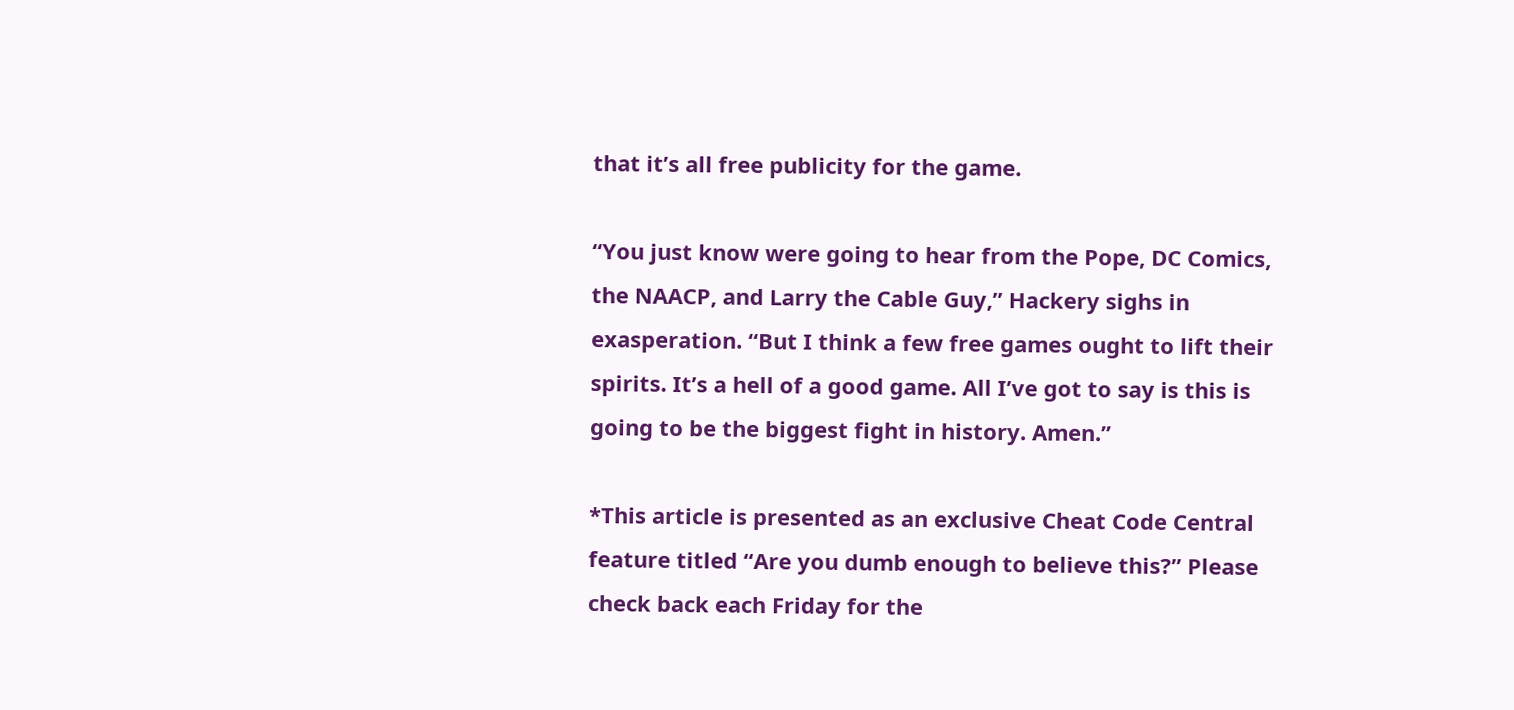that it’s all free publicity for the game.

“You just know were going to hear from the Pope, DC Comics, the NAACP, and Larry the Cable Guy,” Hackery sighs in exasperation. “But I think a few free games ought to lift their spirits. It’s a hell of a good game. All I’ve got to say is this is going to be the biggest fight in history. Amen.”

*This article is presented as an exclusive Cheat Code Central feature titled “Are you dumb enough to believe this?” Please check back each Friday for the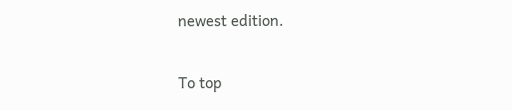newest edition.

To top